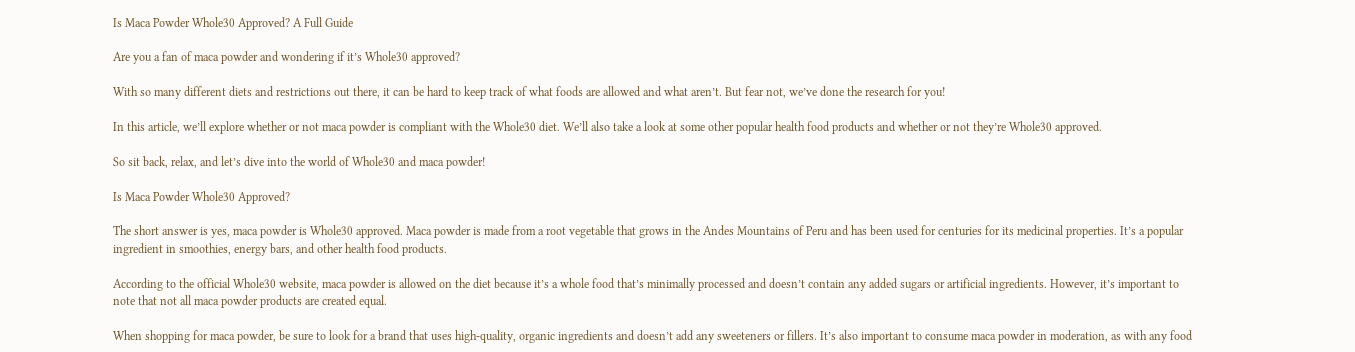Is Maca Powder Whole30 Approved? A Full Guide

Are you a fan of maca powder and wondering if it’s Whole30 approved?

With so many different diets and restrictions out there, it can be hard to keep track of what foods are allowed and what aren’t. But fear not, we’ve done the research for you!

In this article, we’ll explore whether or not maca powder is compliant with the Whole30 diet. We’ll also take a look at some other popular health food products and whether or not they’re Whole30 approved.

So sit back, relax, and let’s dive into the world of Whole30 and maca powder!

Is Maca Powder Whole30 Approved?

The short answer is yes, maca powder is Whole30 approved. Maca powder is made from a root vegetable that grows in the Andes Mountains of Peru and has been used for centuries for its medicinal properties. It’s a popular ingredient in smoothies, energy bars, and other health food products.

According to the official Whole30 website, maca powder is allowed on the diet because it’s a whole food that’s minimally processed and doesn’t contain any added sugars or artificial ingredients. However, it’s important to note that not all maca powder products are created equal.

When shopping for maca powder, be sure to look for a brand that uses high-quality, organic ingredients and doesn’t add any sweeteners or fillers. It’s also important to consume maca powder in moderation, as with any food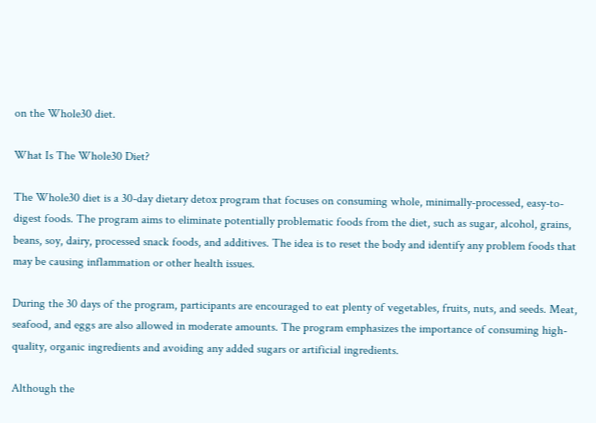on the Whole30 diet.

What Is The Whole30 Diet?

The Whole30 diet is a 30-day dietary detox program that focuses on consuming whole, minimally-processed, easy-to-digest foods. The program aims to eliminate potentially problematic foods from the diet, such as sugar, alcohol, grains, beans, soy, dairy, processed snack foods, and additives. The idea is to reset the body and identify any problem foods that may be causing inflammation or other health issues.

During the 30 days of the program, participants are encouraged to eat plenty of vegetables, fruits, nuts, and seeds. Meat, seafood, and eggs are also allowed in moderate amounts. The program emphasizes the importance of consuming high-quality, organic ingredients and avoiding any added sugars or artificial ingredients.

Although the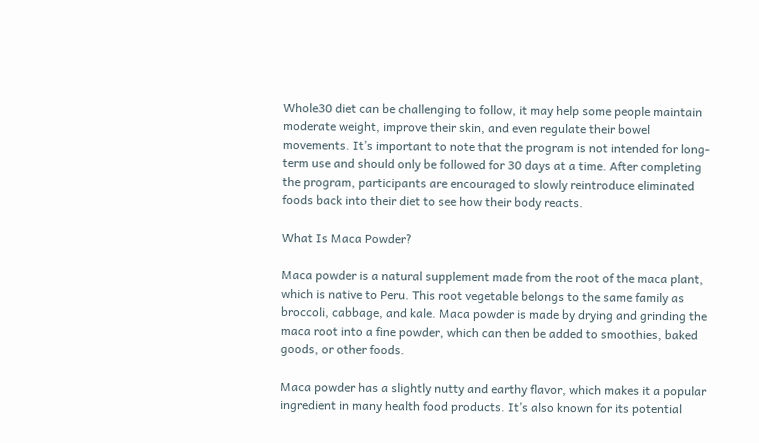Whole30 diet can be challenging to follow, it may help some people maintain moderate weight, improve their skin, and even regulate their bowel movements. It’s important to note that the program is not intended for long-term use and should only be followed for 30 days at a time. After completing the program, participants are encouraged to slowly reintroduce eliminated foods back into their diet to see how their body reacts.

What Is Maca Powder?

Maca powder is a natural supplement made from the root of the maca plant, which is native to Peru. This root vegetable belongs to the same family as broccoli, cabbage, and kale. Maca powder is made by drying and grinding the maca root into a fine powder, which can then be added to smoothies, baked goods, or other foods.

Maca powder has a slightly nutty and earthy flavor, which makes it a popular ingredient in many health food products. It’s also known for its potential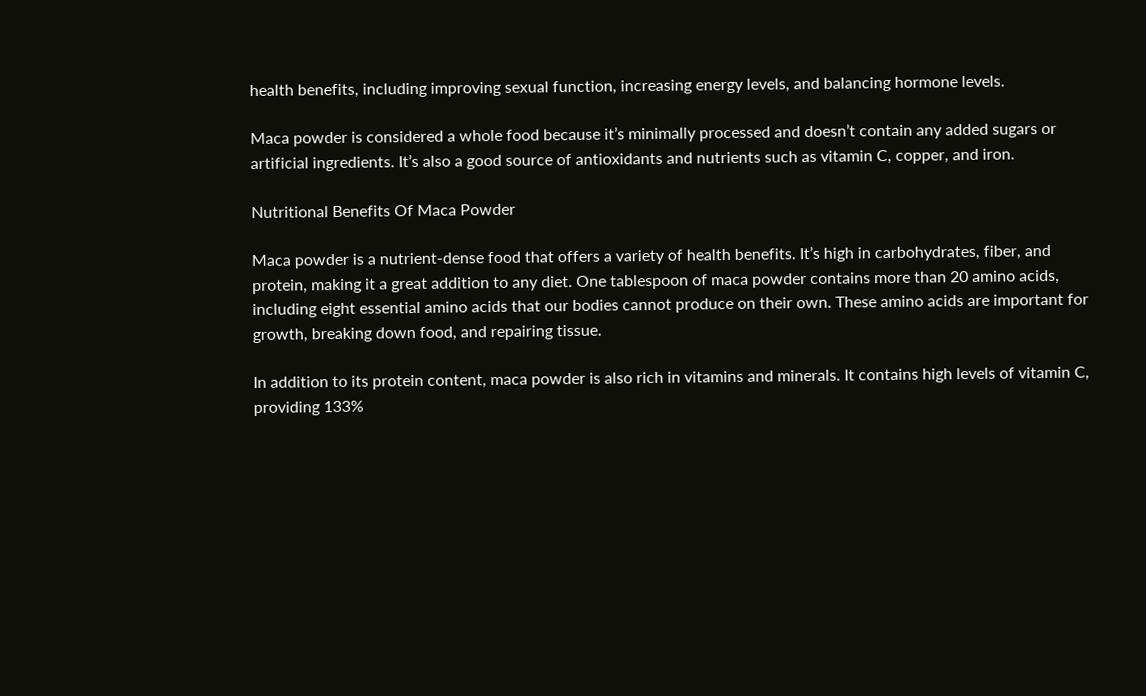health benefits, including improving sexual function, increasing energy levels, and balancing hormone levels.

Maca powder is considered a whole food because it’s minimally processed and doesn’t contain any added sugars or artificial ingredients. It’s also a good source of antioxidants and nutrients such as vitamin C, copper, and iron.

Nutritional Benefits Of Maca Powder

Maca powder is a nutrient-dense food that offers a variety of health benefits. It’s high in carbohydrates, fiber, and protein, making it a great addition to any diet. One tablespoon of maca powder contains more than 20 amino acids, including eight essential amino acids that our bodies cannot produce on their own. These amino acids are important for growth, breaking down food, and repairing tissue.

In addition to its protein content, maca powder is also rich in vitamins and minerals. It contains high levels of vitamin C, providing 133%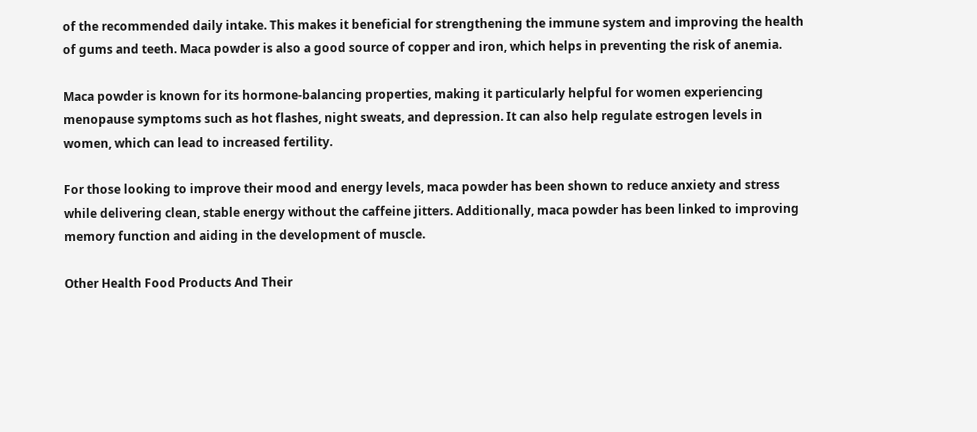of the recommended daily intake. This makes it beneficial for strengthening the immune system and improving the health of gums and teeth. Maca powder is also a good source of copper and iron, which helps in preventing the risk of anemia.

Maca powder is known for its hormone-balancing properties, making it particularly helpful for women experiencing menopause symptoms such as hot flashes, night sweats, and depression. It can also help regulate estrogen levels in women, which can lead to increased fertility.

For those looking to improve their mood and energy levels, maca powder has been shown to reduce anxiety and stress while delivering clean, stable energy without the caffeine jitters. Additionally, maca powder has been linked to improving memory function and aiding in the development of muscle.

Other Health Food Products And Their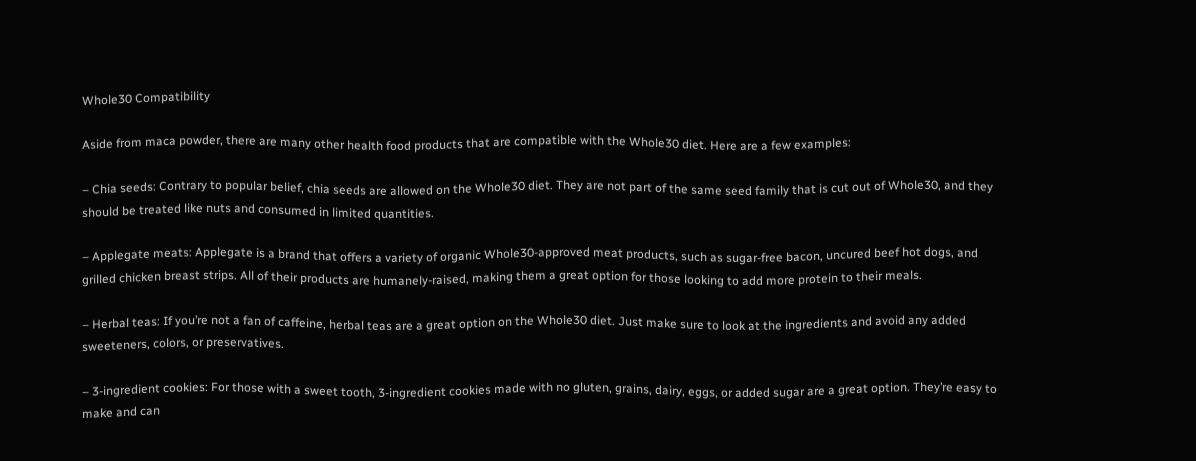Whole30 Compatibility

Aside from maca powder, there are many other health food products that are compatible with the Whole30 diet. Here are a few examples:

– Chia seeds: Contrary to popular belief, chia seeds are allowed on the Whole30 diet. They are not part of the same seed family that is cut out of Whole30, and they should be treated like nuts and consumed in limited quantities.

– Applegate meats: Applegate is a brand that offers a variety of organic Whole30-approved meat products, such as sugar-free bacon, uncured beef hot dogs, and grilled chicken breast strips. All of their products are humanely-raised, making them a great option for those looking to add more protein to their meals.

– Herbal teas: If you’re not a fan of caffeine, herbal teas are a great option on the Whole30 diet. Just make sure to look at the ingredients and avoid any added sweeteners, colors, or preservatives.

– 3-ingredient cookies: For those with a sweet tooth, 3-ingredient cookies made with no gluten, grains, dairy, eggs, or added sugar are a great option. They’re easy to make and can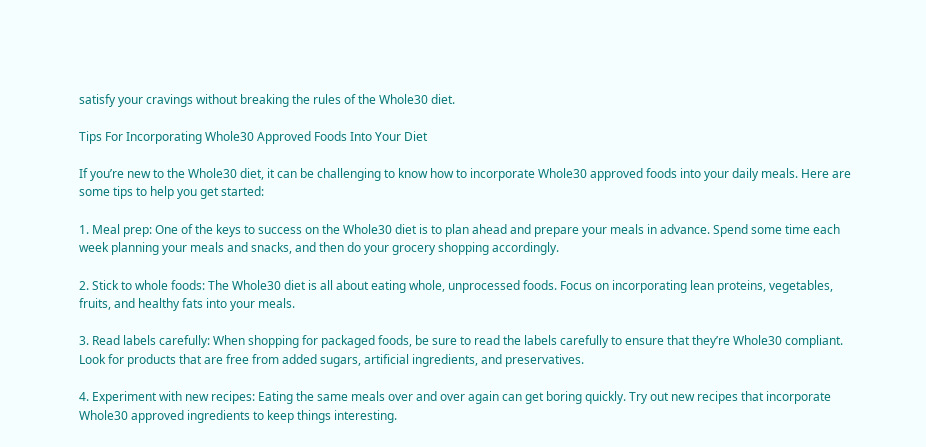satisfy your cravings without breaking the rules of the Whole30 diet.

Tips For Incorporating Whole30 Approved Foods Into Your Diet

If you’re new to the Whole30 diet, it can be challenging to know how to incorporate Whole30 approved foods into your daily meals. Here are some tips to help you get started:

1. Meal prep: One of the keys to success on the Whole30 diet is to plan ahead and prepare your meals in advance. Spend some time each week planning your meals and snacks, and then do your grocery shopping accordingly.

2. Stick to whole foods: The Whole30 diet is all about eating whole, unprocessed foods. Focus on incorporating lean proteins, vegetables, fruits, and healthy fats into your meals.

3. Read labels carefully: When shopping for packaged foods, be sure to read the labels carefully to ensure that they’re Whole30 compliant. Look for products that are free from added sugars, artificial ingredients, and preservatives.

4. Experiment with new recipes: Eating the same meals over and over again can get boring quickly. Try out new recipes that incorporate Whole30 approved ingredients to keep things interesting.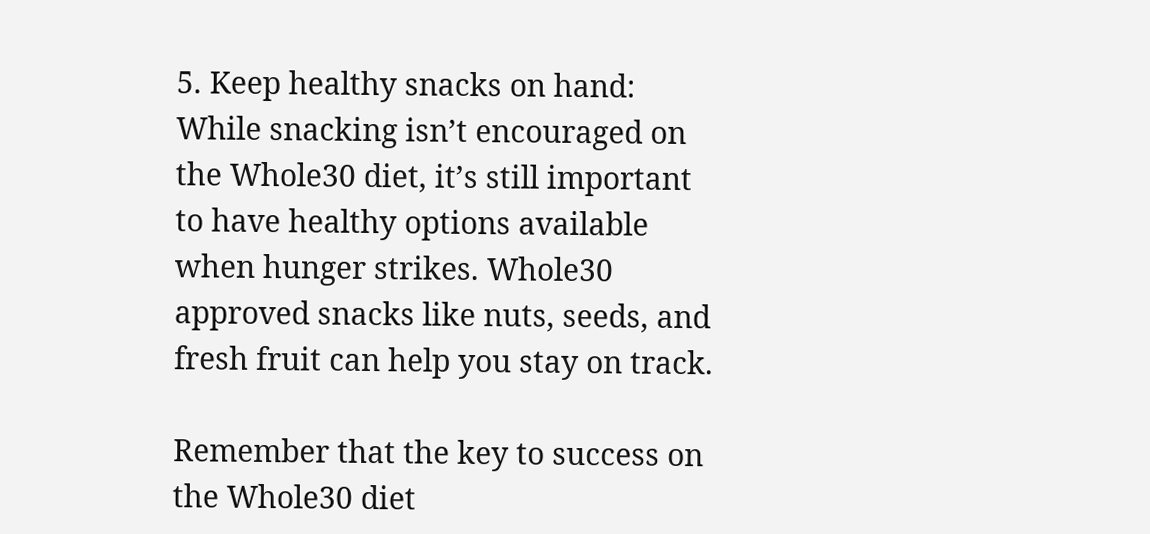5. Keep healthy snacks on hand: While snacking isn’t encouraged on the Whole30 diet, it’s still important to have healthy options available when hunger strikes. Whole30 approved snacks like nuts, seeds, and fresh fruit can help you stay on track.

Remember that the key to success on the Whole30 diet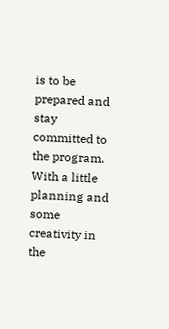is to be prepared and stay committed to the program. With a little planning and some creativity in the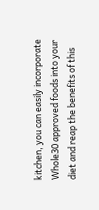kitchen, you can easily incorporate Whole30 approved foods into your diet and reap the benefits of this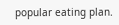popular eating plan.